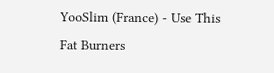YooSlim (France) - Use This Fat Burners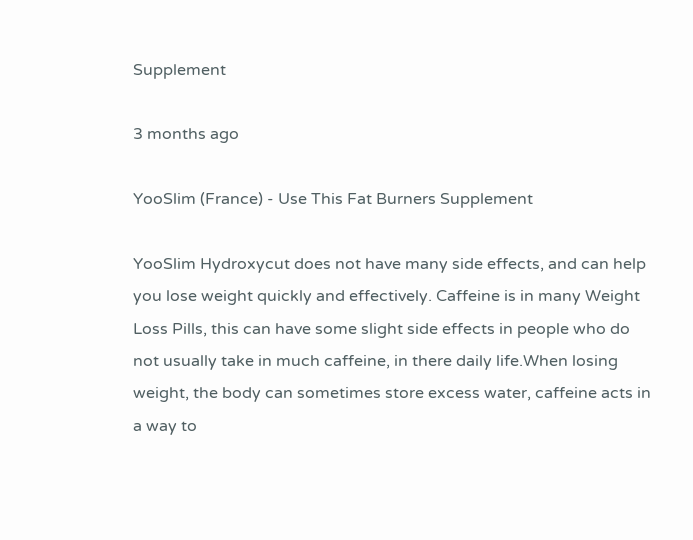Supplement

3 months ago

YooSlim (France) - Use This Fat Burners Supplement

YooSlim Hydroxycut does not have many side effects, and can help you lose weight quickly and effectively. Caffeine is in many Weight Loss Pills, this can have some slight side effects in people who do not usually take in much caffeine, in there daily life.When losing weight, the body can sometimes store excess water, caffeine acts in a way to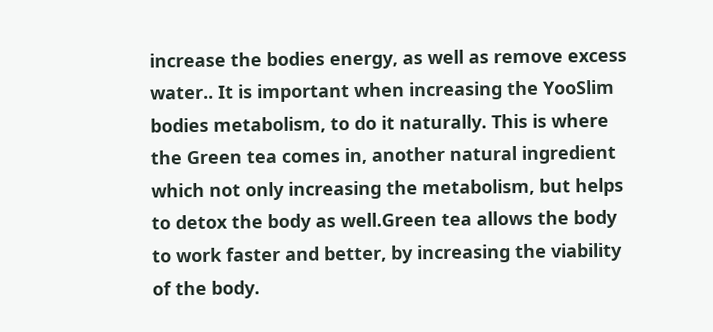increase the bodies energy, as well as remove excess water.. It is important when increasing the YooSlim bodies metabolism, to do it naturally. This is where the Green tea comes in, another natural ingredient which not only increasing the metabolism, but helps to detox the body as well.Green tea allows the body to work faster and better, by increasing the viability of the body.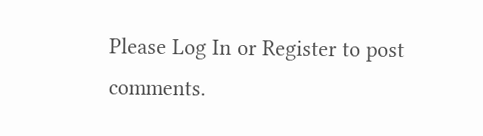Please Log In or Register to post comments.